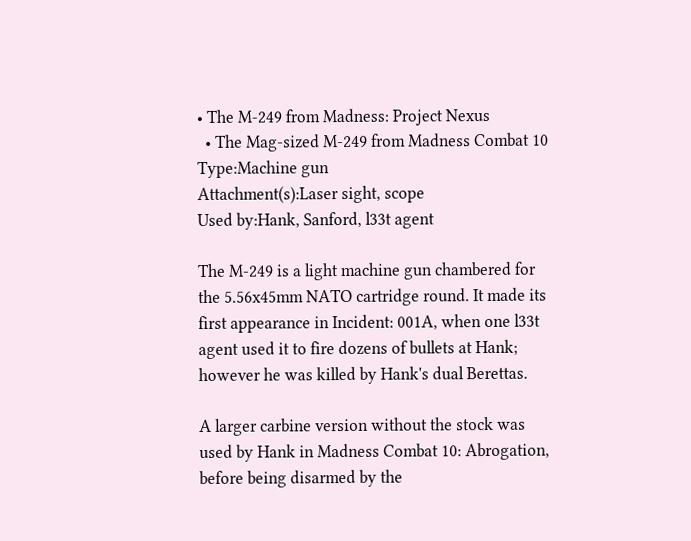• The M-249 from Madness: Project Nexus
  • The Mag-sized M-249 from Madness Combat 10
Type:Machine gun
Attachment(s):Laser sight, scope
Used by:Hank, Sanford, l33t agent

The M-249 is a light machine gun chambered for the 5.56x45mm NATO cartridge round. It made its first appearance in Incident: 001A, when one l33t agent used it to fire dozens of bullets at Hank; however he was killed by Hank's dual Berettas.

A larger carbine version without the stock was used by Hank in Madness Combat 10: Abrogation, before being disarmed by the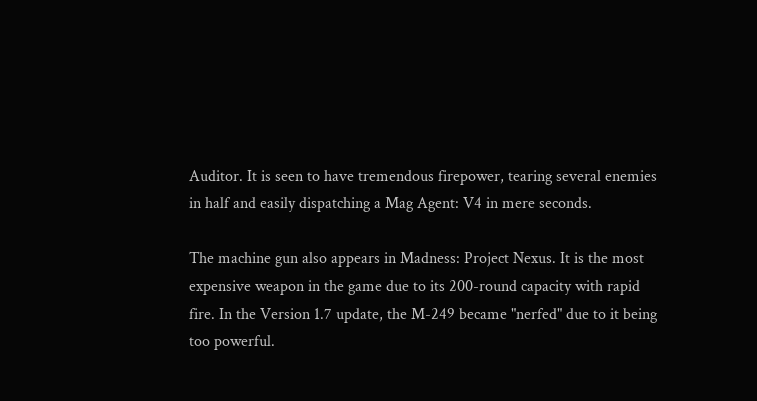Auditor. It is seen to have tremendous firepower, tearing several enemies in half and easily dispatching a Mag Agent: V4 in mere seconds.

The machine gun also appears in Madness: Project Nexus. It is the most expensive weapon in the game due to its 200-round capacity with rapid fire. In the Version 1.7 update, the M-249 became "nerfed" due to it being too powerful.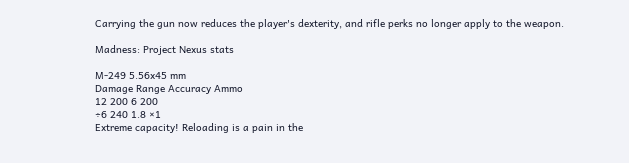Carrying the gun now reduces the player's dexterity, and rifle perks no longer apply to the weapon.

Madness: Project Nexus stats

M-249 5.56x45 mm
Damage Range Accuracy Ammo
12 200 6 200
÷6 240 1.8 ×1
Extreme capacity! Reloading is a pain in the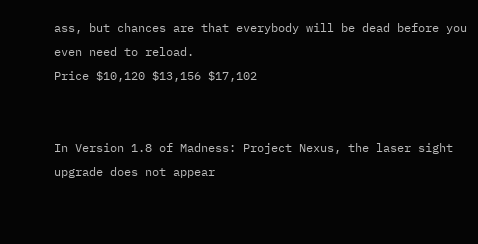ass, but chances are that everybody will be dead before you even need to reload.
Price $10,120 $13,156 $17,102


In Version 1.8 of Madness: Project Nexus, the laser sight upgrade does not appear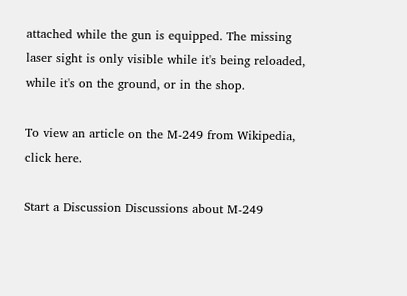attached while the gun is equipped. The missing laser sight is only visible while it's being reloaded, while it's on the ground, or in the shop.

To view an article on the M-249 from Wikipedia, click here.

Start a Discussion Discussions about M-249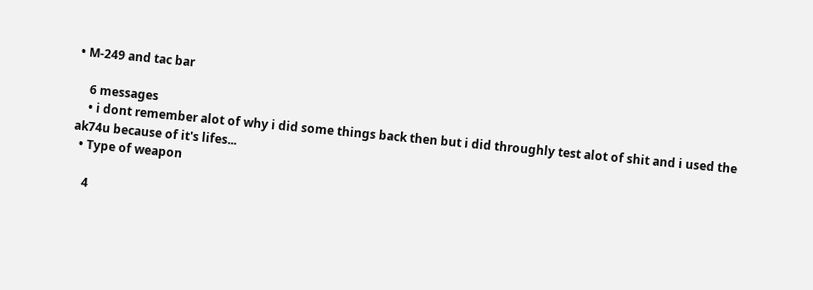• M-249 and tac bar

    6 messages
    • i dont remember alot of why i did some things back then but i did throughly test alot of shit and i used the ak74u because of it's lifes...
  • Type of weapon

    4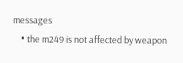messages
    • the m249 is not affected by weapon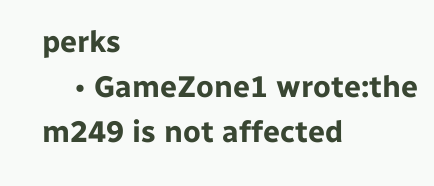perks
    • GameZone1 wrote:the m249 is not affected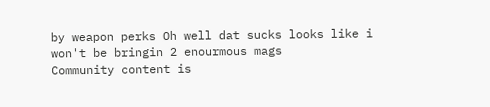by weapon perks Oh well dat sucks looks like i won't be bringin 2 enourmous mags
Community content is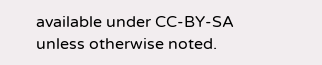available under CC-BY-SA unless otherwise noted.